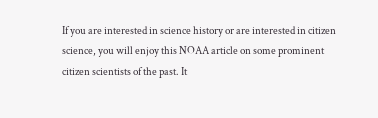If you are interested in science history or are interested in citizen science, you will enjoy this NOAA article on some prominent citizen scientists of the past. It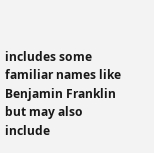includes some familiar names like Benjamin Franklin but may also include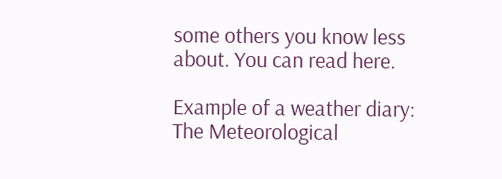some others you know less about. You can read here.

Example of a weather diary: The Meteorological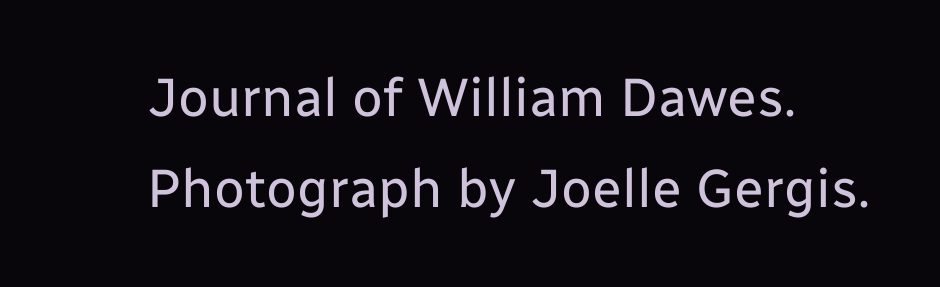Journal of William Dawes. Photograph by Joelle Gergis.